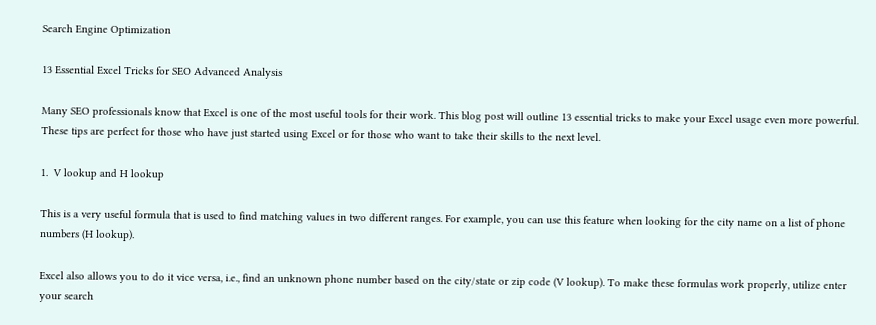Search Engine Optimization

13 Essential Excel Tricks for SEO Advanced Analysis

Many SEO professionals know that Excel is one of the most useful tools for their work. This blog post will outline 13 essential tricks to make your Excel usage even more powerful. These tips are perfect for those who have just started using Excel or for those who want to take their skills to the next level.

1.  V lookup and H lookup

This is a very useful formula that is used to find matching values in two different ranges. For example, you can use this feature when looking for the city name on a list of phone numbers (H lookup).

Excel also allows you to do it vice versa, i.e., find an unknown phone number based on the city/state or zip code (V lookup). To make these formulas work properly, utilize enter your search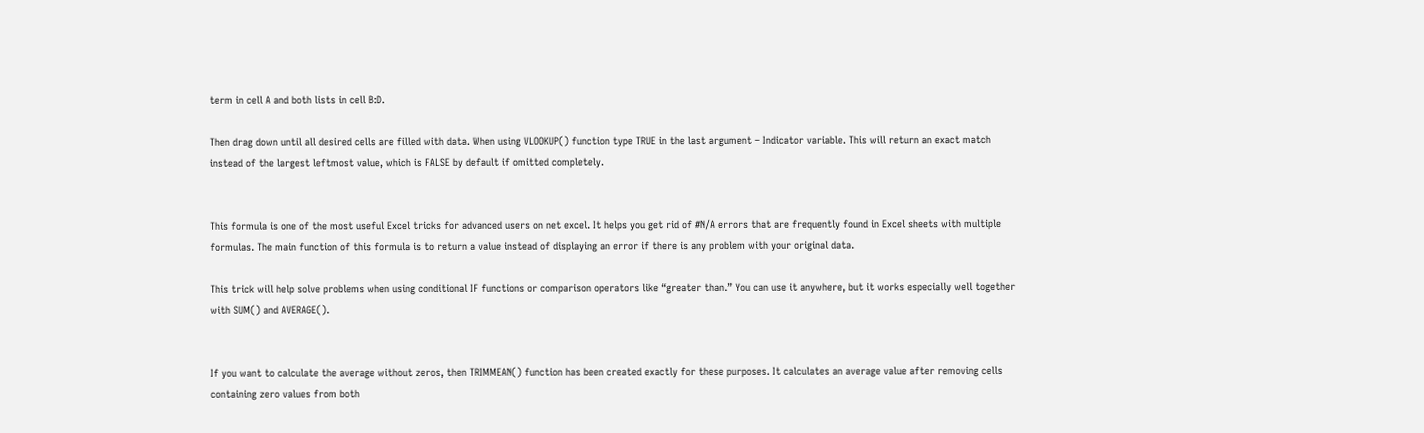term in cell A and both lists in cell B:D.

Then drag down until all desired cells are filled with data. When using VLOOKUP() function type TRUE in the last argument – Indicator variable. This will return an exact match instead of the largest leftmost value, which is FALSE by default if omitted completely.


This formula is one of the most useful Excel tricks for advanced users on net excel. It helps you get rid of #N/A errors that are frequently found in Excel sheets with multiple formulas. The main function of this formula is to return a value instead of displaying an error if there is any problem with your original data.

This trick will help solve problems when using conditional IF functions or comparison operators like “greater than.” You can use it anywhere, but it works especially well together with SUM() and AVERAGE().


If you want to calculate the average without zeros, then TRIMMEAN() function has been created exactly for these purposes. It calculates an average value after removing cells containing zero values from both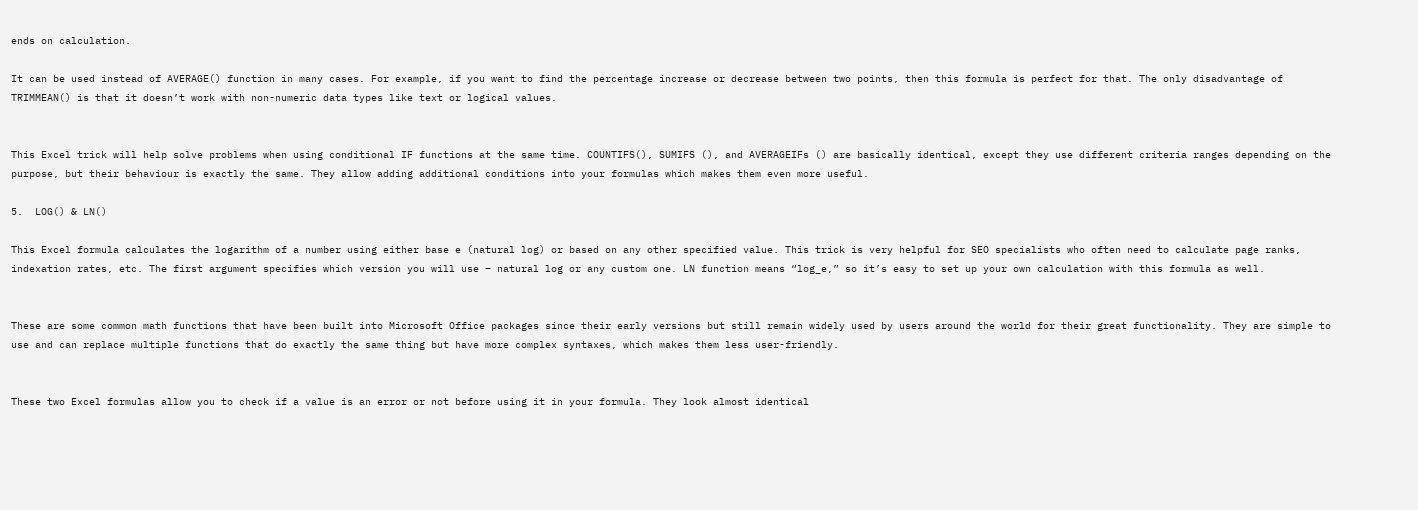ends on calculation.

It can be used instead of AVERAGE() function in many cases. For example, if you want to find the percentage increase or decrease between two points, then this formula is perfect for that. The only disadvantage of TRIMMEAN() is that it doesn’t work with non-numeric data types like text or logical values.


This Excel trick will help solve problems when using conditional IF functions at the same time. COUNTIFS(), SUMIFS (), and AVERAGEIFs () are basically identical, except they use different criteria ranges depending on the purpose, but their behaviour is exactly the same. They allow adding additional conditions into your formulas which makes them even more useful.

5.  LOG() & LN()

This Excel formula calculates the logarithm of a number using either base e (natural log) or based on any other specified value. This trick is very helpful for SEO specialists who often need to calculate page ranks, indexation rates, etc. The first argument specifies which version you will use – natural log or any custom one. LN function means “log_e,” so it’s easy to set up your own calculation with this formula as well.


These are some common math functions that have been built into Microsoft Office packages since their early versions but still remain widely used by users around the world for their great functionality. They are simple to use and can replace multiple functions that do exactly the same thing but have more complex syntaxes, which makes them less user-friendly.


These two Excel formulas allow you to check if a value is an error or not before using it in your formula. They look almost identical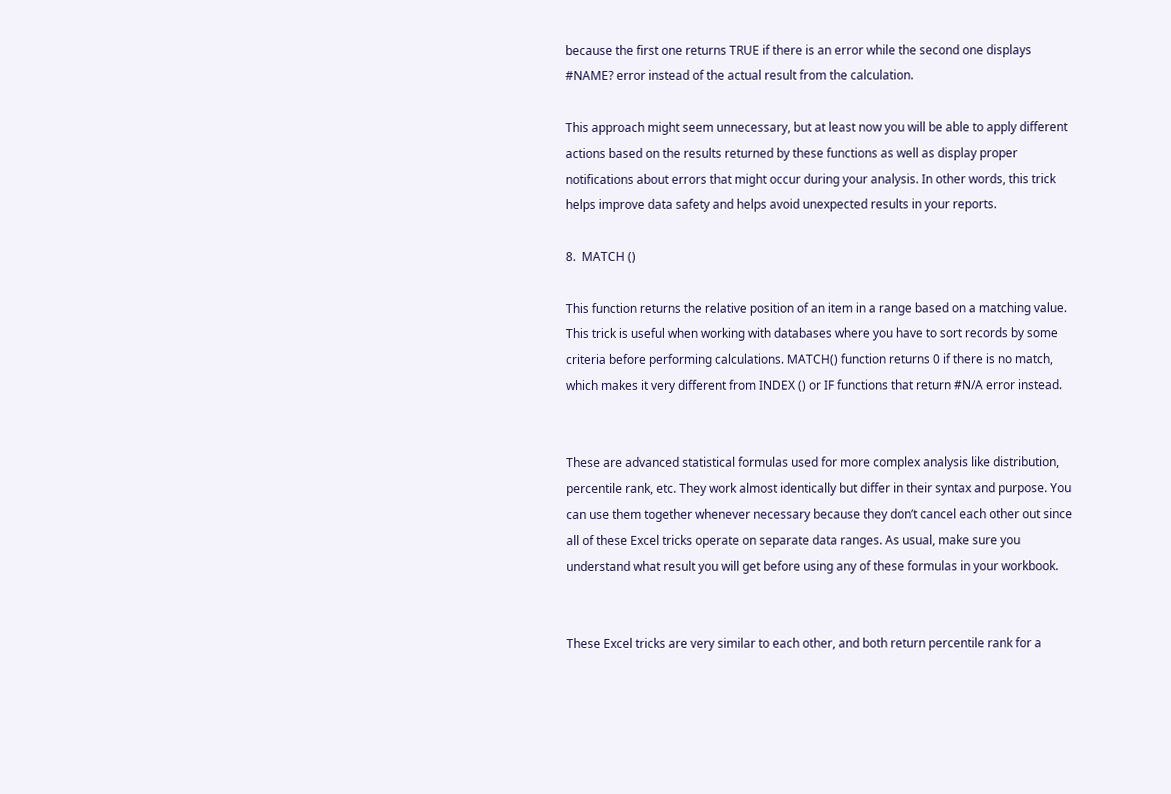because the first one returns TRUE if there is an error while the second one displays #NAME? error instead of the actual result from the calculation.

This approach might seem unnecessary, but at least now you will be able to apply different actions based on the results returned by these functions as well as display proper notifications about errors that might occur during your analysis. In other words, this trick helps improve data safety and helps avoid unexpected results in your reports.

8.  MATCH ()

This function returns the relative position of an item in a range based on a matching value. This trick is useful when working with databases where you have to sort records by some criteria before performing calculations. MATCH() function returns 0 if there is no match, which makes it very different from INDEX () or IF functions that return #N/A error instead.


These are advanced statistical formulas used for more complex analysis like distribution, percentile rank, etc. They work almost identically but differ in their syntax and purpose. You can use them together whenever necessary because they don’t cancel each other out since all of these Excel tricks operate on separate data ranges. As usual, make sure you understand what result you will get before using any of these formulas in your workbook.


These Excel tricks are very similar to each other, and both return percentile rank for a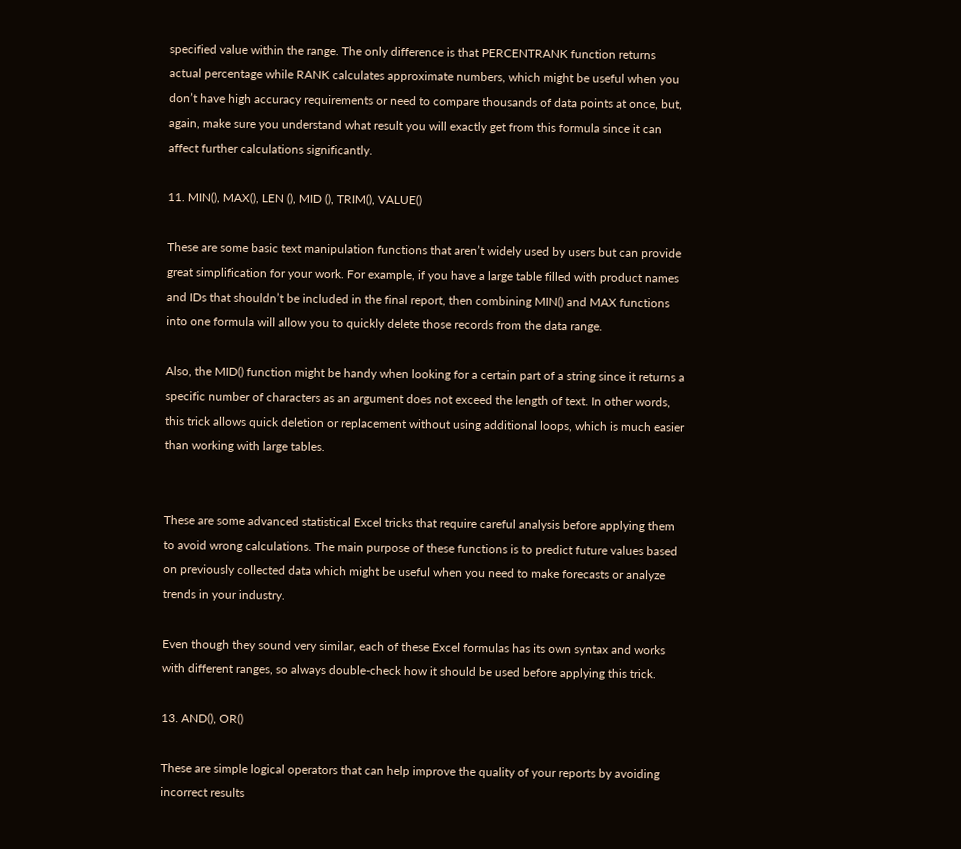specified value within the range. The only difference is that PERCENTRANK function returns actual percentage while RANK calculates approximate numbers, which might be useful when you don’t have high accuracy requirements or need to compare thousands of data points at once, but, again, make sure you understand what result you will exactly get from this formula since it can affect further calculations significantly.

11. MIN(), MAX(), LEN (), MID (), TRIM(), VALUE()

These are some basic text manipulation functions that aren’t widely used by users but can provide great simplification for your work. For example, if you have a large table filled with product names and IDs that shouldn’t be included in the final report, then combining MIN() and MAX functions into one formula will allow you to quickly delete those records from the data range.

Also, the MID() function might be handy when looking for a certain part of a string since it returns a specific number of characters as an argument does not exceed the length of text. In other words, this trick allows quick deletion or replacement without using additional loops, which is much easier than working with large tables.


These are some advanced statistical Excel tricks that require careful analysis before applying them to avoid wrong calculations. The main purpose of these functions is to predict future values based on previously collected data which might be useful when you need to make forecasts or analyze trends in your industry.

Even though they sound very similar, each of these Excel formulas has its own syntax and works with different ranges, so always double-check how it should be used before applying this trick.

13. AND(), OR()

These are simple logical operators that can help improve the quality of your reports by avoiding incorrect results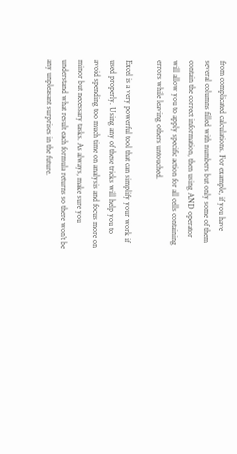from complicated calculations. For example, if you have several columns filled with numbers but only some of them contain the correct information, then using AND operator will allow you to apply specific action for all cells containing errors while leaving others untouched.

Excel is a very powerful tool that can simplify your work if used properly. Using any of these tricks will help you to avoid spending too much time on analysis and focus more on minor but necessary tasks. As always, make sure you understand what result each formula returns so there won’t be any unpleasant surprises in the future.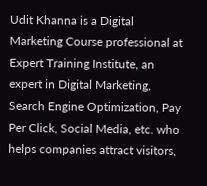Udit Khanna is a Digital Marketing Course professional at Expert Training Institute, an expert in Digital Marketing, Search Engine Optimization, Pay Per Click, Social Media, etc. who helps companies attract visitors,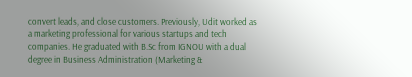convert leads, and close customers. Previously, Udit worked as a marketing professional for various startups and tech companies. He graduated with B.Sc from IGNOU with a dual degree in Business Administration (Marketing &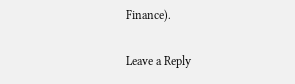Finance).

Leave a Reply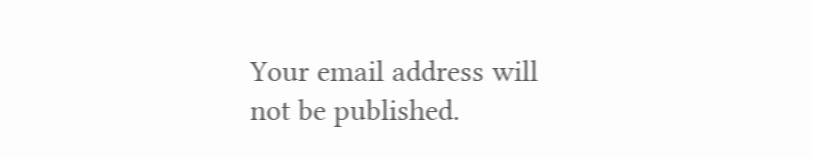Your email address will not be published.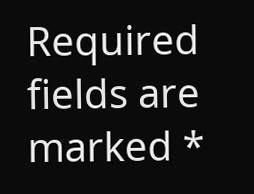Required fields are marked *